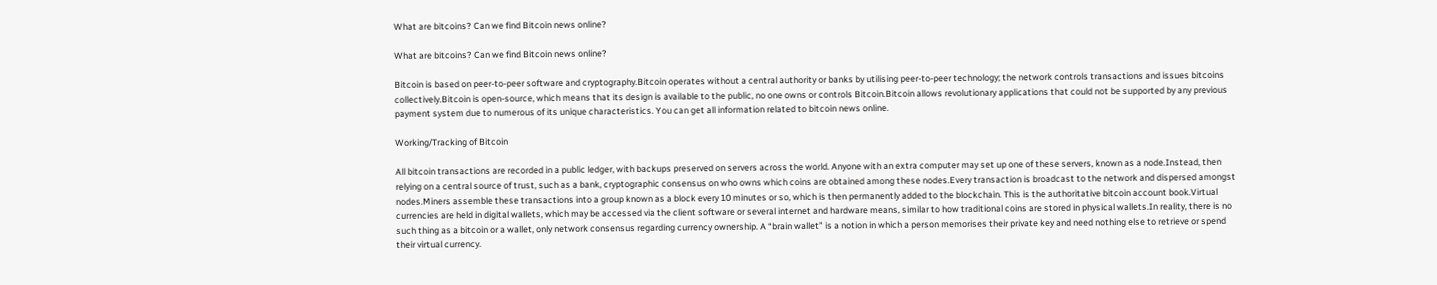What are bitcoins? Can we find Bitcoin news online?

What are bitcoins? Can we find Bitcoin news online?

Bitcoin is based on peer-to-peer software and cryptography.Bitcoin operates without a central authority or banks by utilising peer-to-peer technology; the network controls transactions and issues bitcoins collectively.Bitcoin is open-source, which means that its design is available to the public, no one owns or controls Bitcoin.Bitcoin allows revolutionary applications that could not be supported by any previous payment system due to numerous of its unique characteristics. You can get all information related to bitcoin news online.

Working/Tracking of Bitcoin

All bitcoin transactions are recorded in a public ledger, with backups preserved on servers across the world. Anyone with an extra computer may set up one of these servers, known as a node.Instead, then relying on a central source of trust, such as a bank, cryptographic consensus on who owns which coins are obtained among these nodes.Every transaction is broadcast to the network and dispersed amongst nodes.Miners assemble these transactions into a group known as a block every 10 minutes or so, which is then permanently added to the blockchain. This is the authoritative bitcoin account book.Virtual currencies are held in digital wallets, which may be accessed via the client software or several internet and hardware means, similar to how traditional coins are stored in physical wallets.In reality, there is no such thing as a bitcoin or a wallet, only network consensus regarding currency ownership. A “brain wallet” is a notion in which a person memorises their private key and need nothing else to retrieve or spend their virtual currency.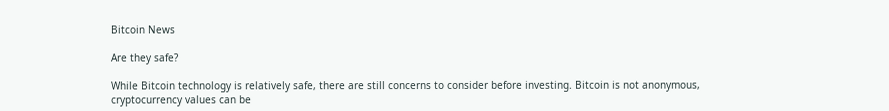Bitcoin News

Are they safe?

While Bitcoin technology is relatively safe, there are still concerns to consider before investing. Bitcoin is not anonymous, cryptocurrency values can be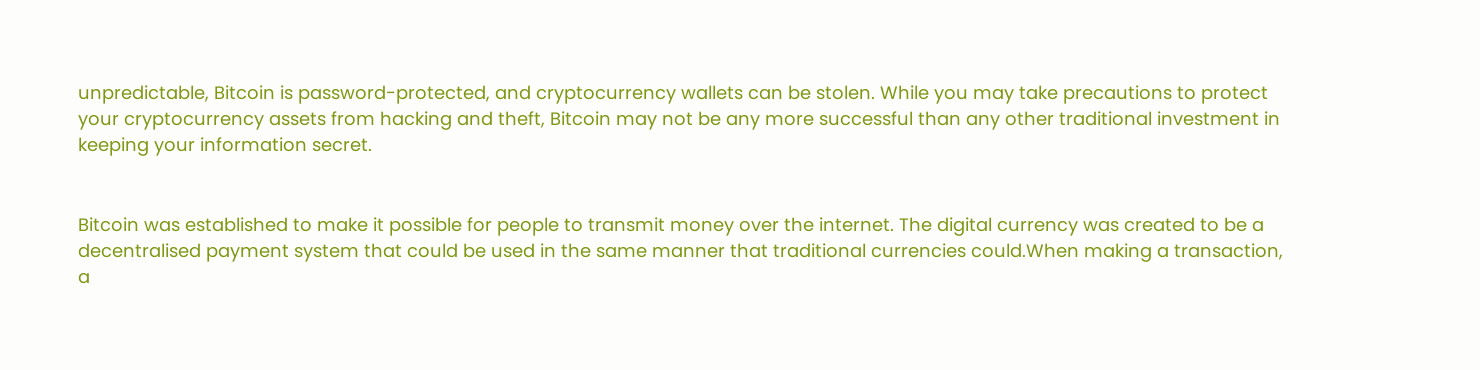unpredictable, Bitcoin is password-protected, and cryptocurrency wallets can be stolen. While you may take precautions to protect your cryptocurrency assets from hacking and theft, Bitcoin may not be any more successful than any other traditional investment in keeping your information secret.


Bitcoin was established to make it possible for people to transmit money over the internet. The digital currency was created to be a decentralised payment system that could be used in the same manner that traditional currencies could.When making a transaction, a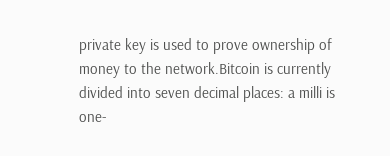private key is used to prove ownership of money to the network.Bitcoin is currently divided into seven decimal places: a milli is one-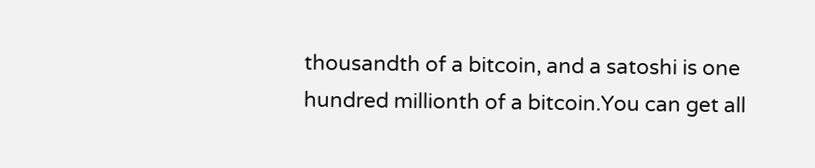thousandth of a bitcoin, and a satoshi is one hundred millionth of a bitcoin.You can get all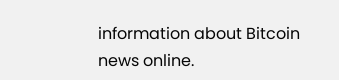information about Bitcoin news online.